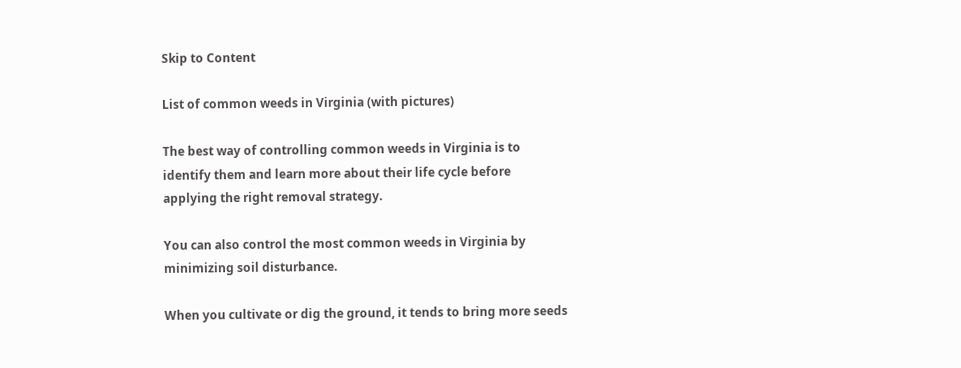Skip to Content

List of common weeds in Virginia (with pictures)

The best way of controlling common weeds in Virginia is to identify them and learn more about their life cycle before applying the right removal strategy.

You can also control the most common weeds in Virginia by minimizing soil disturbance.

When you cultivate or dig the ground, it tends to bring more seeds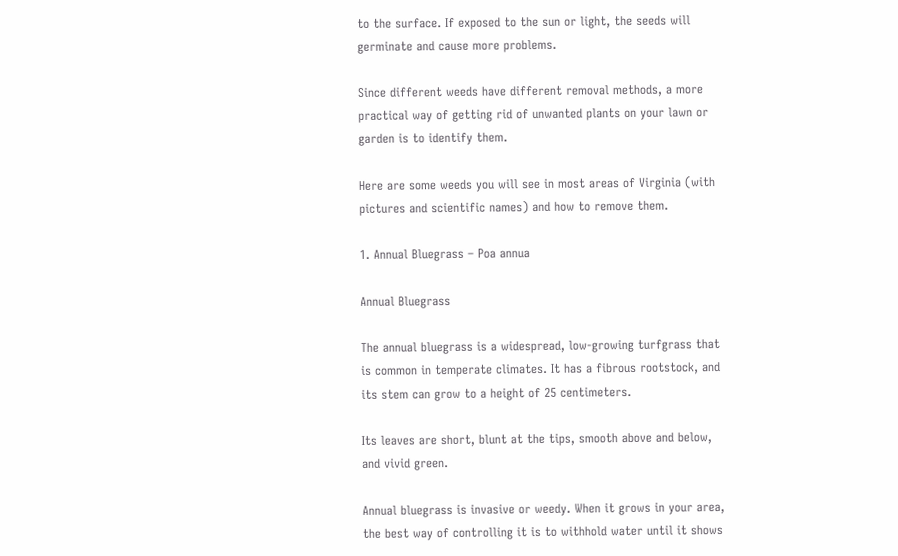to the surface. If exposed to the sun or light, the seeds will germinate and cause more problems.

Since different weeds have different removal methods, a more practical way of getting rid of unwanted plants on your lawn or garden is to identify them.

Here are some weeds you will see in most areas of Virginia (with pictures and scientific names) and how to remove them.

1. Annual Bluegrass – Poa annua

Annual Bluegrass

The annual bluegrass is a widespread, low-growing turfgrass that is common in temperate climates. It has a fibrous rootstock, and its stem can grow to a height of 25 centimeters.

Its leaves are short, blunt at the tips, smooth above and below, and vivid green.

Annual bluegrass is invasive or weedy. When it grows in your area, the best way of controlling it is to withhold water until it shows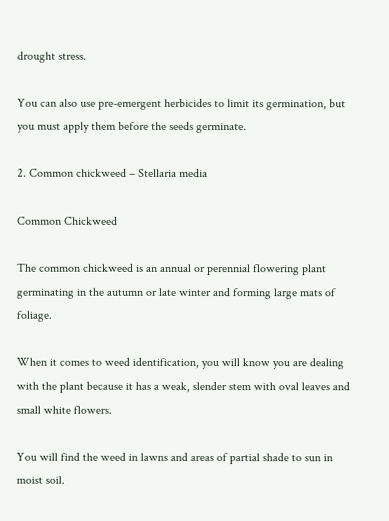drought stress.

You can also use pre-emergent herbicides to limit its germination, but you must apply them before the seeds germinate.

2. Common chickweed – Stellaria media

Common Chickweed

The common chickweed is an annual or perennial flowering plant germinating in the autumn or late winter and forming large mats of foliage.

When it comes to weed identification, you will know you are dealing with the plant because it has a weak, slender stem with oval leaves and small white flowers.

You will find the weed in lawns and areas of partial shade to sun in moist soil.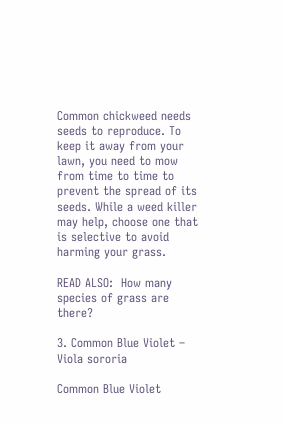Common chickweed needs seeds to reproduce. To keep it away from your lawn, you need to mow from time to time to prevent the spread of its seeds. While a weed killer may help, choose one that is selective to avoid harming your grass.

READ ALSO:  How many species of grass are there?

3. Common Blue Violet – Viola sororia

Common Blue Violet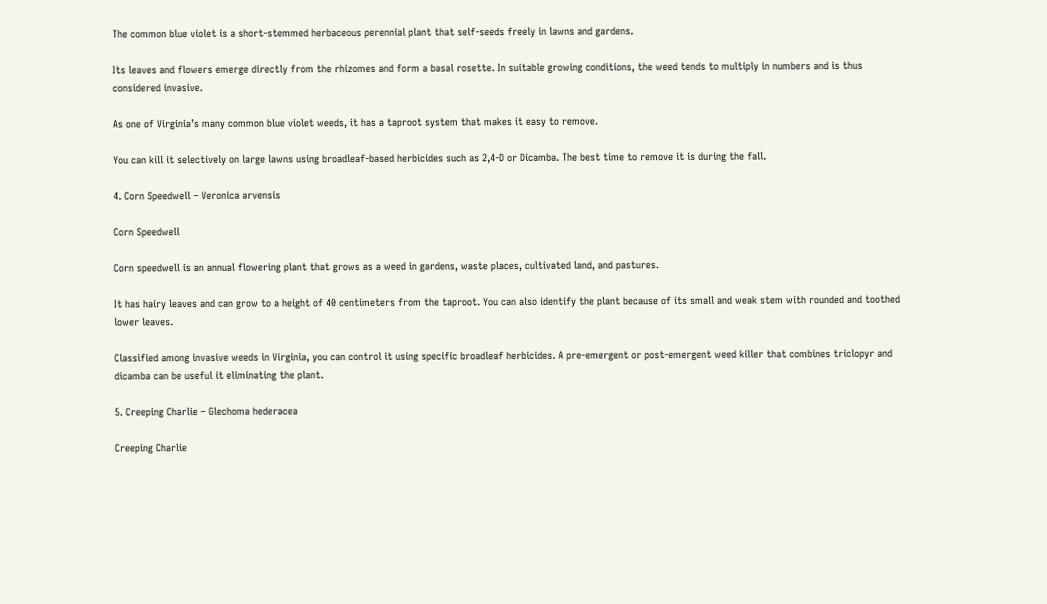The common blue violet is a short-stemmed herbaceous perennial plant that self-seeds freely in lawns and gardens.

Its leaves and flowers emerge directly from the rhizomes and form a basal rosette. In suitable growing conditions, the weed tends to multiply in numbers and is thus considered invasive.

As one of Virginia’s many common blue violet weeds, it has a taproot system that makes it easy to remove.

You can kill it selectively on large lawns using broadleaf-based herbicides such as 2,4-D or Dicamba. The best time to remove it is during the fall.

4. Corn Speedwell – Veronica arvensis

Corn Speedwell

Corn speedwell is an annual flowering plant that grows as a weed in gardens, waste places, cultivated land, and pastures.

It has hairy leaves and can grow to a height of 40 centimeters from the taproot. You can also identify the plant because of its small and weak stem with rounded and toothed lower leaves.

Classified among invasive weeds in Virginia, you can control it using specific broadleaf herbicides. A pre-emergent or post-emergent weed killer that combines triclopyr and dicamba can be useful it eliminating the plant.

5. Creeping Charlie – Glechoma hederacea

Creeping Charlie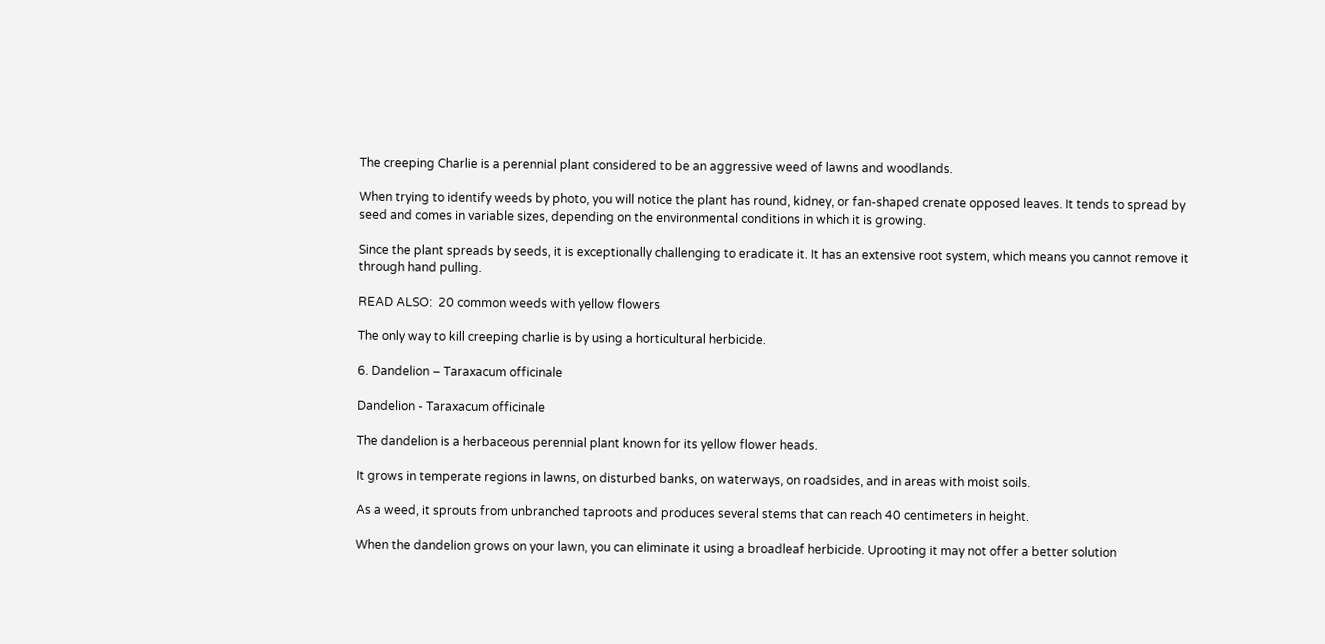The creeping Charlie is a perennial plant considered to be an aggressive weed of lawns and woodlands.

When trying to identify weeds by photo, you will notice the plant has round, kidney, or fan-shaped crenate opposed leaves. It tends to spread by seed and comes in variable sizes, depending on the environmental conditions in which it is growing.

Since the plant spreads by seeds, it is exceptionally challenging to eradicate it. It has an extensive root system, which means you cannot remove it through hand pulling.

READ ALSO:  20 common weeds with yellow flowers

The only way to kill creeping charlie is by using a horticultural herbicide.

6. Dandelion – Taraxacum officinale

Dandelion - Taraxacum officinale

The dandelion is a herbaceous perennial plant known for its yellow flower heads.

It grows in temperate regions in lawns, on disturbed banks, on waterways, on roadsides, and in areas with moist soils.

As a weed, it sprouts from unbranched taproots and produces several stems that can reach 40 centimeters in height.

When the dandelion grows on your lawn, you can eliminate it using a broadleaf herbicide. Uprooting it may not offer a better solution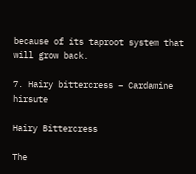because of its taproot system that will grow back.

7. Hairy bittercress – Cardamine hirsute

Hairy Bittercress

The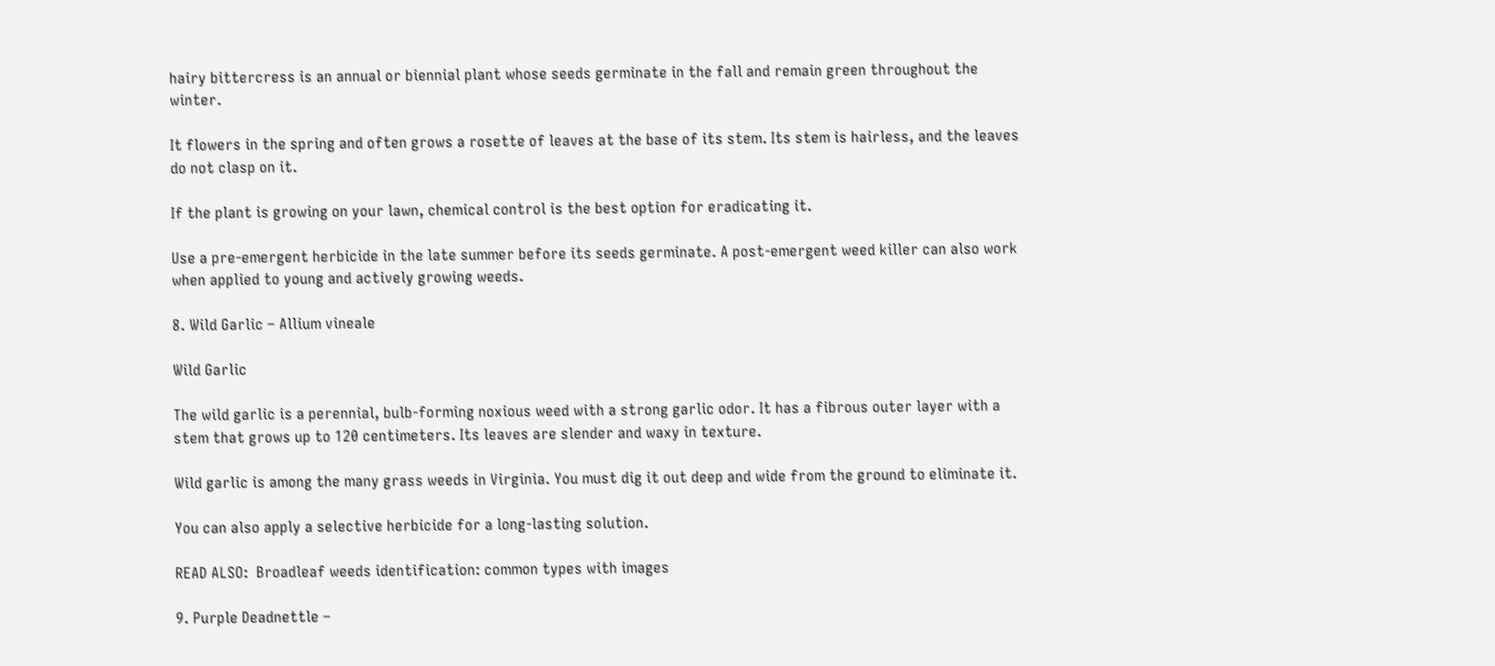hairy bittercress is an annual or biennial plant whose seeds germinate in the fall and remain green throughout the winter.

It flowers in the spring and often grows a rosette of leaves at the base of its stem. Its stem is hairless, and the leaves do not clasp on it.

If the plant is growing on your lawn, chemical control is the best option for eradicating it.

Use a pre-emergent herbicide in the late summer before its seeds germinate. A post-emergent weed killer can also work when applied to young and actively growing weeds.

8. Wild Garlic – Allium vineale

Wild Garlic

The wild garlic is a perennial, bulb-forming noxious weed with a strong garlic odor. It has a fibrous outer layer with a stem that grows up to 120 centimeters. Its leaves are slender and waxy in texture.

Wild garlic is among the many grass weeds in Virginia. You must dig it out deep and wide from the ground to eliminate it.

You can also apply a selective herbicide for a long-lasting solution.

READ ALSO:  Broadleaf weeds identification: common types with images

9. Purple Deadnettle –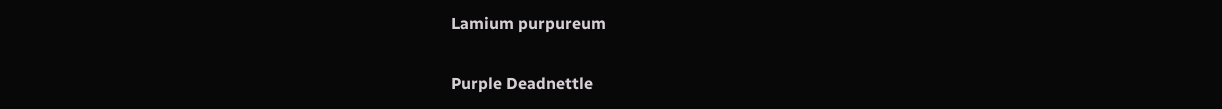Lamium purpureum

Purple Deadnettle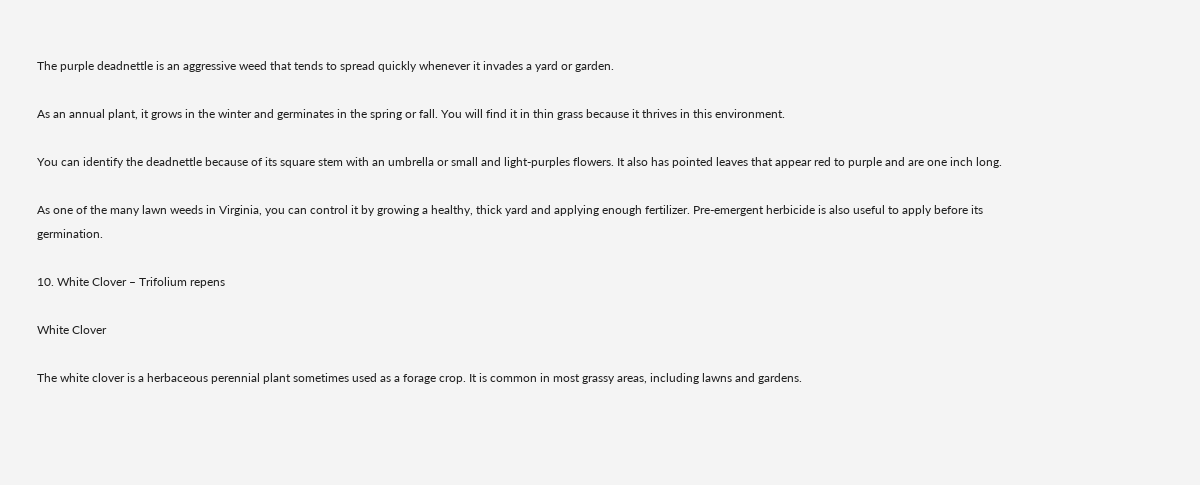The purple deadnettle is an aggressive weed that tends to spread quickly whenever it invades a yard or garden.

As an annual plant, it grows in the winter and germinates in the spring or fall. You will find it in thin grass because it thrives in this environment.

You can identify the deadnettle because of its square stem with an umbrella or small and light-purples flowers. It also has pointed leaves that appear red to purple and are one inch long.

As one of the many lawn weeds in Virginia, you can control it by growing a healthy, thick yard and applying enough fertilizer. Pre-emergent herbicide is also useful to apply before its germination.

10. White Clover – Trifolium repens

White Clover

The white clover is a herbaceous perennial plant sometimes used as a forage crop. It is common in most grassy areas, including lawns and gardens.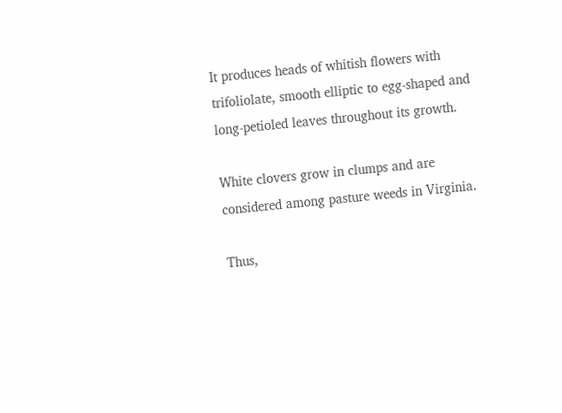It produces heads of whitish flowers with trifoliolate, smooth elliptic to egg-shaped and long-petioled leaves throughout its growth.

White clovers grow in clumps and are considered among pasture weeds in Virginia.

Thus,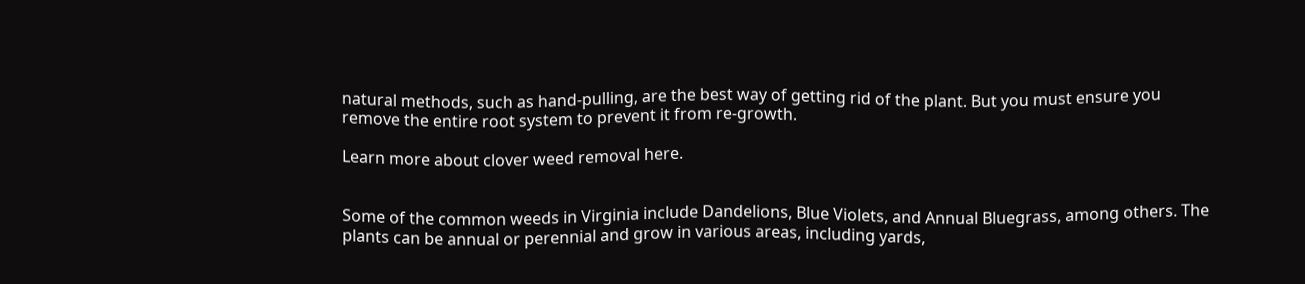natural methods, such as hand-pulling, are the best way of getting rid of the plant. But you must ensure you remove the entire root system to prevent it from re-growth.

Learn more about clover weed removal here.


Some of the common weeds in Virginia include Dandelions, Blue Violets, and Annual Bluegrass, among others. The plants can be annual or perennial and grow in various areas, including yards,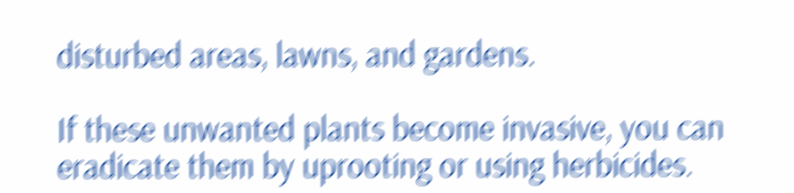disturbed areas, lawns, and gardens.

If these unwanted plants become invasive, you can eradicate them by uprooting or using herbicides.